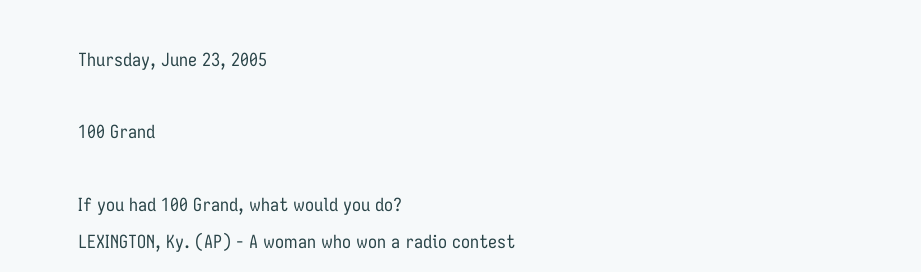Thursday, June 23, 2005

100 Grand

If you had 100 Grand, what would you do?
LEXINGTON, Ky. (AP) - A woman who won a radio contest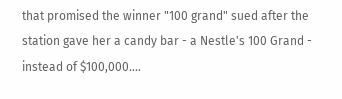that promised the winner "100 grand" sued after the station gave her a candy bar - a Nestle's 100 Grand - instead of $100,000....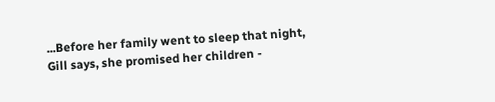...Before her family went to sleep that night, Gill says, she promised her children -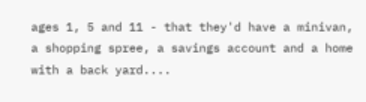ages 1, 5 and 11 - that they'd have a minivan, a shopping spree, a savings account and a home with a back yard....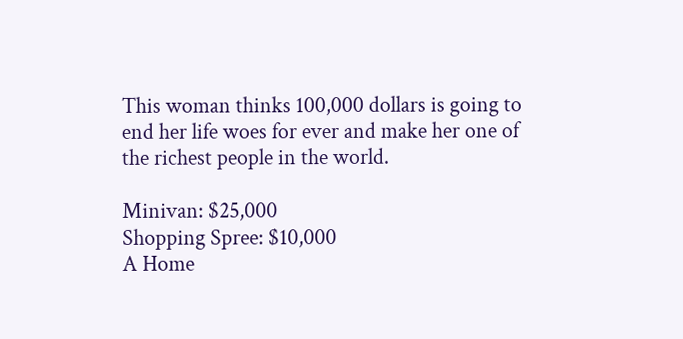This woman thinks 100,000 dollars is going to end her life woes for ever and make her one of the richest people in the world.

Minivan: $25,000
Shopping Spree: $10,000
A Home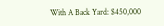With A Back Yard: $450,000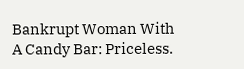Bankrupt Woman With A Candy Bar: Priceless.